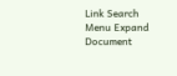Link Search Menu Expand Document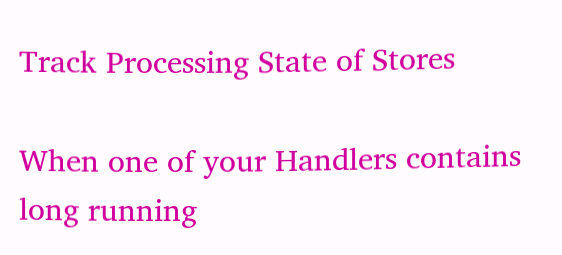Track Processing State of Stores

When one of your Handlers contains long running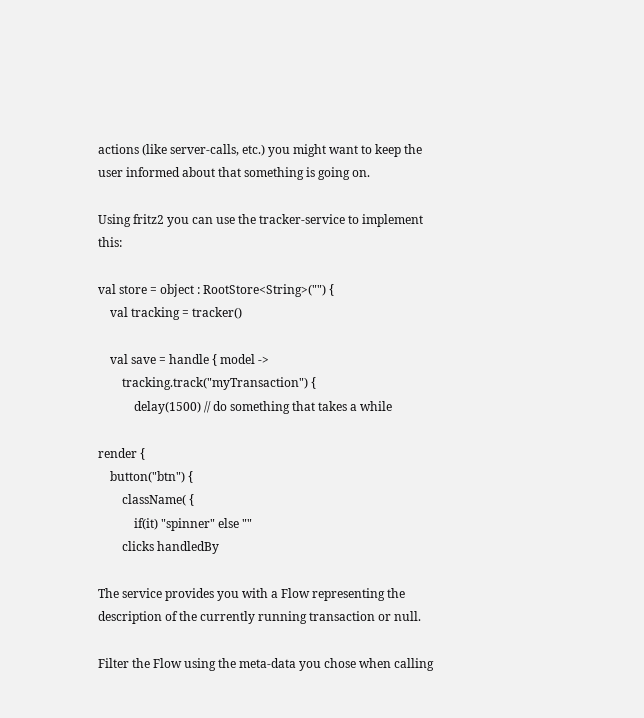actions (like server-calls, etc.) you might want to keep the user informed about that something is going on.

Using fritz2 you can use the tracker-service to implement this:

val store = object : RootStore<String>("") {
    val tracking = tracker()

    val save = handle { model ->
        tracking.track("myTransaction") {
            delay(1500) // do something that takes a while

render {
    button("btn") {
        className( {
            if(it) "spinner" else ""
        clicks handledBy

The service provides you with a Flow representing the description of the currently running transaction or null.

Filter the Flow using the meta-data you chose when calling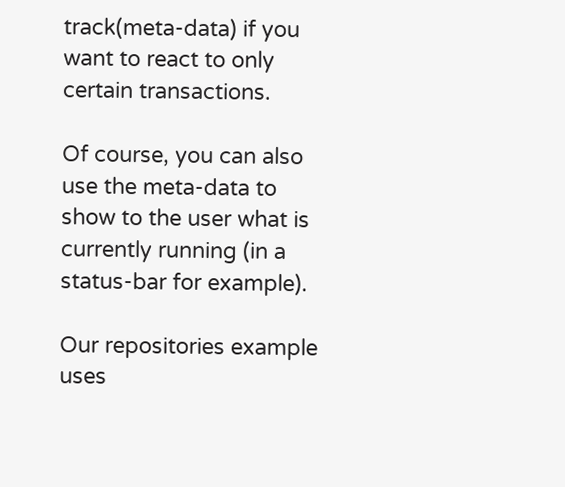track(meta-data) if you want to react to only certain transactions.

Of course, you can also use the meta-data to show to the user what is currently running (in a status-bar for example).

Our repositories example uses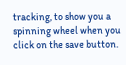tracking, to show you a spinning wheel when you click on the save button.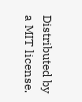Distributed by a MIT license.